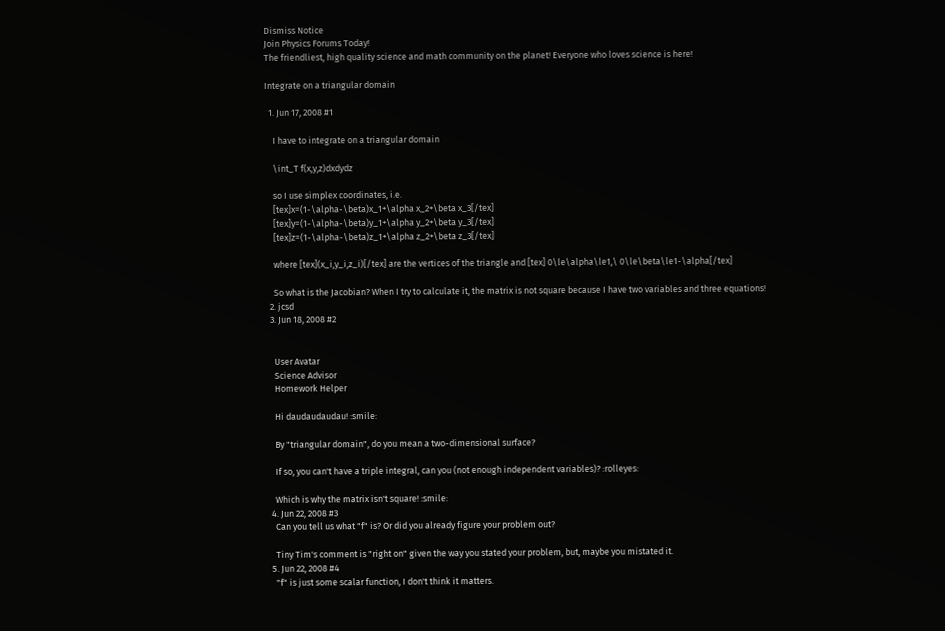Dismiss Notice
Join Physics Forums Today!
The friendliest, high quality science and math community on the planet! Everyone who loves science is here!

Integrate on a triangular domain

  1. Jun 17, 2008 #1

    I have to integrate on a triangular domain

    \int_T f(x,y,z)dxdydz

    so I use simplex coordinates, i.e.
    [tex]x=(1-\alpha-\beta)x_1+\alpha x_2+\beta x_3[/tex]
    [tex]y=(1-\alpha-\beta)y_1+\alpha y_2+\beta y_3[/tex]
    [tex]z=(1-\alpha-\beta)z_1+\alpha z_2+\beta z_3[/tex]

    where [tex](x_i,y_i,z_i)[/tex] are the vertices of the triangle and [tex] 0\le\alpha\le1,\ 0\le\beta\le1-\alpha[/tex]

    So what is the Jacobian? When I try to calculate it, the matrix is not square because I have two variables and three equations!
  2. jcsd
  3. Jun 18, 2008 #2


    User Avatar
    Science Advisor
    Homework Helper

    Hi daudaudaudau! :smile:

    By "triangular domain", do you mean a two-dimensional surface?

    If so, you can't have a triple integral, can you (not enough independent variables)? :rolleyes:

    Which is why the matrix isn't square! :smile:
  4. Jun 22, 2008 #3
    Can you tell us what "f" is? Or did you already figure your problem out?

    Tiny Tim's comment is "right on" given the way you stated your problem, but, maybe you mistated it.
  5. Jun 22, 2008 #4
    "f" is just some scalar function, I don't think it matters.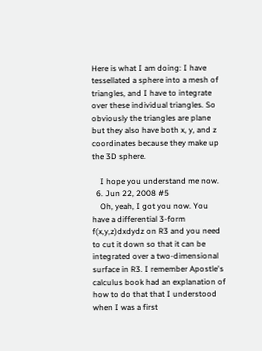Here is what I am doing: I have tessellated a sphere into a mesh of triangles, and I have to integrate over these individual triangles. So obviously the triangles are plane but they also have both x, y, and z coordinates because they make up the 3D sphere.

    I hope you understand me now.
  6. Jun 22, 2008 #5
    Oh, yeah, I got you now. You have a differential 3-form f(x,y,z)dxdydz on R3 and you need to cut it down so that it can be integrated over a two-dimensional surface in R3. I remember Apostle's calculus book had an explanation of how to do that that I understood when I was a first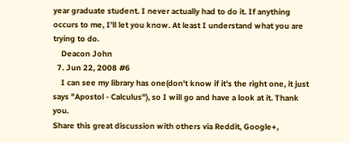year graduate student. I never actually had to do it. If anything occurs to me, I'll let you know. At least I understand what you are trying to do.
    Deacon John
  7. Jun 22, 2008 #6
    I can see my library has one(don't know if it's the right one, it just says "Apostol - Calculus"), so I will go and have a look at it. Thank you.
Share this great discussion with others via Reddit, Google+,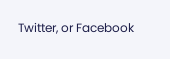Twitter, or Facebook